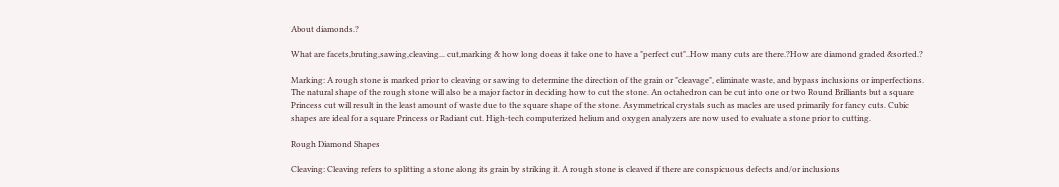About diamonds.?

What are facets,bruting,sawing,cleaving... cut,marking & how long doeas it take one to have a "perfect cut"..How many cuts are there.?How are diamond graded &sorted.?

Marking: A rough stone is marked prior to cleaving or sawing to determine the direction of the grain or "cleavage", eliminate waste, and bypass inclusions or imperfections. The natural shape of the rough stone will also be a major factor in deciding how to cut the stone. An octahedron can be cut into one or two Round Brilliants but a square Princess cut will result in the least amount of waste due to the square shape of the stone. Asymmetrical crystals such as macles are used primarily for fancy cuts. Cubic shapes are ideal for a square Princess or Radiant cut. High-tech computerized helium and oxygen analyzers are now used to evaluate a stone prior to cutting.

Rough Diamond Shapes

Cleaving: Cleaving refers to splitting a stone along its grain by striking it. A rough stone is cleaved if there are conspicuous defects and/or inclusions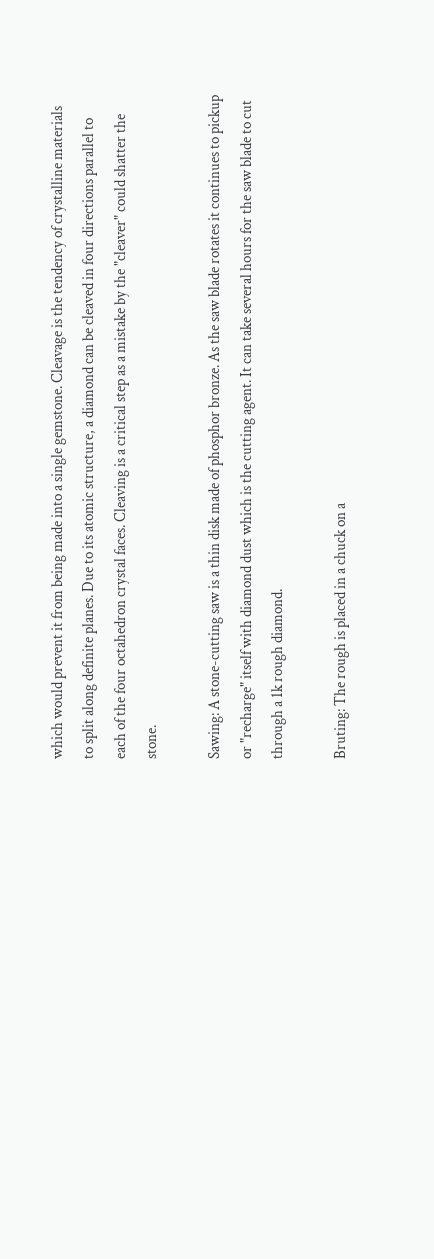which would prevent it from being made into a single gemstone. Cleavage is the tendency of crystalline materials to split along definite planes. Due to its atomic structure, a diamond can be cleaved in four directions parallel to each of the four octahedron crystal faces. Cleaving is a critical step as a mistake by the "cleaver" could shatter the stone.

Sawing: A stone-cutting saw is a thin disk made of phosphor bronze. As the saw blade rotates it continues to pickup or "recharge" itself with diamond dust which is the cutting agent. It can take several hours for the saw blade to cut through a 1k rough diamond.

Bruting: The rough is placed in a chuck on a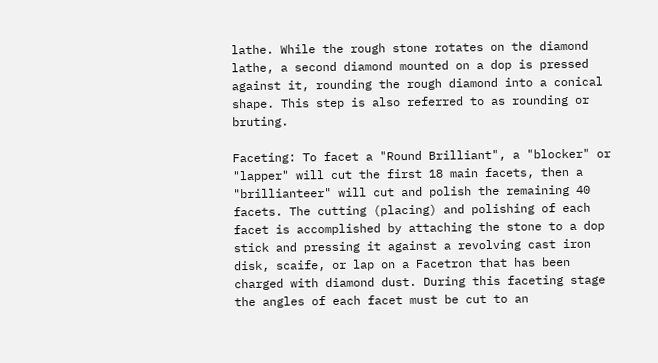lathe. While the rough stone rotates on the diamond lathe, a second diamond mounted on a dop is pressed against it, rounding the rough diamond into a conical shape. This step is also referred to as rounding or bruting.

Faceting: To facet a "Round Brilliant", a "blocker" or "lapper" will cut the first 18 main facets, then a "brillianteer" will cut and polish the remaining 40 facets. The cutting (placing) and polishing of each facet is accomplished by attaching the stone to a dop stick and pressing it against a revolving cast iron disk, scaife, or lap on a Facetron that has been charged with diamond dust. During this faceting stage the angles of each facet must be cut to an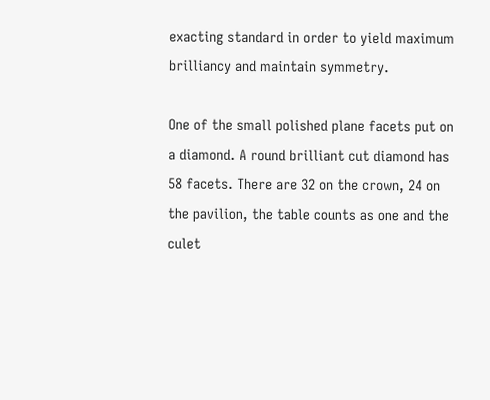exacting standard in order to yield maximum brilliancy and maintain symmetry.

One of the small polished plane facets put on a diamond. A round brilliant cut diamond has 58 facets. There are 32 on the crown, 24 on the pavilion, the table counts as one and the culet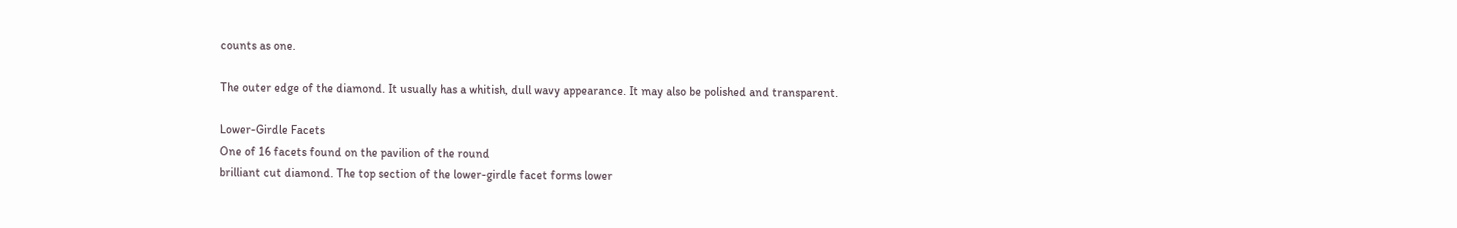counts as one.

The outer edge of the diamond. It usually has a whitish, dull wavy appearance. It may also be polished and transparent.

Lower-Girdle Facets
One of 16 facets found on the pavilion of the round
brilliant cut diamond. The top section of the lower-girdle facet forms lower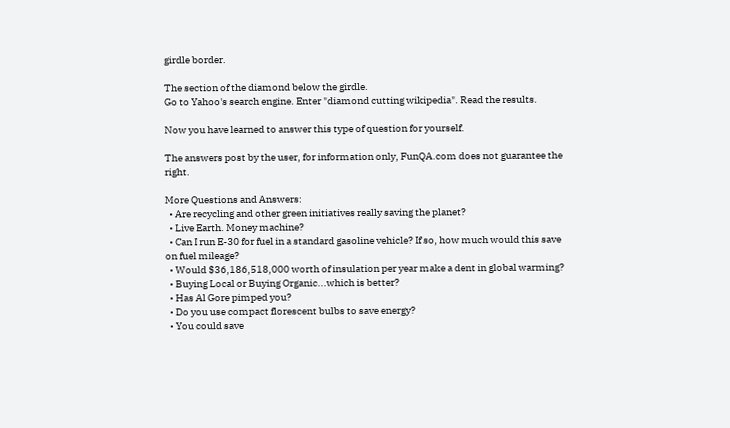girdle border.

The section of the diamond below the girdle.
Go to Yahoo's search engine. Enter "diamond cutting wikipedia". Read the results.

Now you have learned to answer this type of question for yourself.

The answers post by the user, for information only, FunQA.com does not guarantee the right.

More Questions and Answers:
  • Are recycling and other green initiatives really saving the planet?
  • Live Earth. Money machine?
  • Can I run E-30 for fuel in a standard gasoline vehicle? If so, how much would this save on fuel mileage?
  • Would $36,186,518,000 worth of insulation per year make a dent in global warming?
  • Buying Local or Buying Organic...which is better?
  • Has Al Gore pimped you?
  • Do you use compact florescent bulbs to save energy?
  • You could save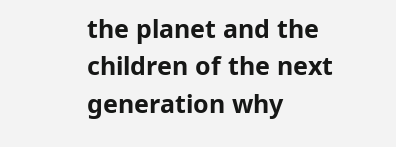the planet and the children of the next generation why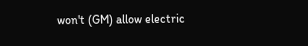won't (GM) allow electric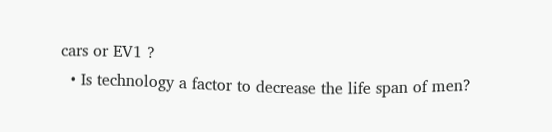cars or EV1 ?
  • Is technology a factor to decrease the life span of men?